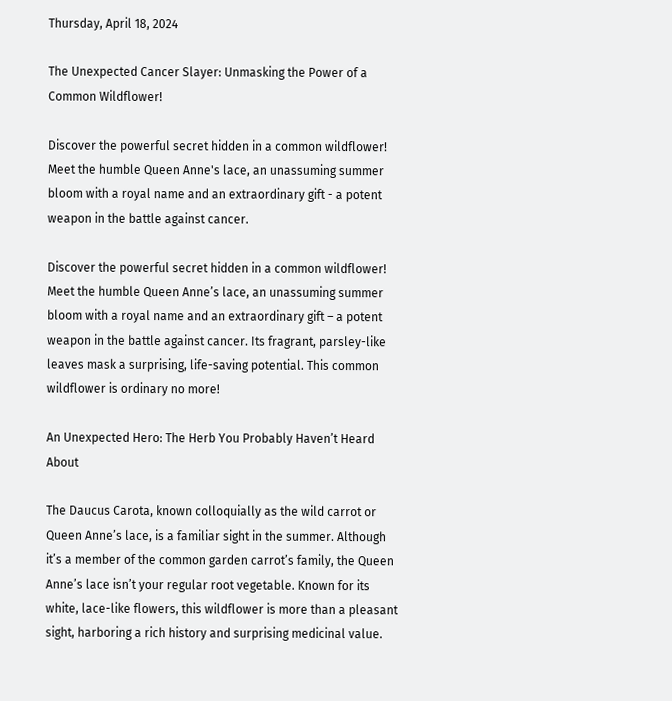Thursday, April 18, 2024

The Unexpected Cancer Slayer: Unmasking the Power of a Common Wildflower!

Discover the powerful secret hidden in a common wildflower! Meet the humble Queen Anne's lace, an unassuming summer bloom with a royal name and an extraordinary gift - a potent weapon in the battle against cancer.

Discover the powerful secret hidden in a common wildflower! Meet the humble Queen Anne’s lace, an unassuming summer bloom with a royal name and an extraordinary gift – a potent weapon in the battle against cancer. Its fragrant, parsley-like leaves mask a surprising, life-saving potential. This common wildflower is ordinary no more!

An Unexpected Hero: The Herb You Probably Haven’t Heard About

The Daucus Carota, known colloquially as the wild carrot or Queen Anne’s lace, is a familiar sight in the summer. Although it’s a member of the common garden carrot’s family, the Queen Anne’s lace isn’t your regular root vegetable. Known for its white, lace-like flowers, this wildflower is more than a pleasant sight, harboring a rich history and surprising medicinal value.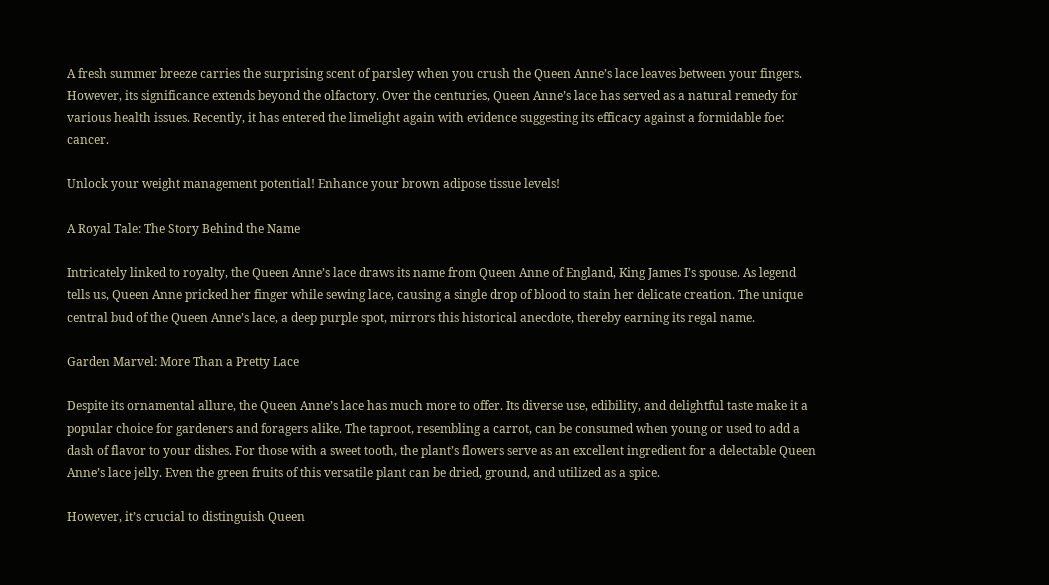A fresh summer breeze carries the surprising scent of parsley when you crush the Queen Anne’s lace leaves between your fingers. However, its significance extends beyond the olfactory. Over the centuries, Queen Anne’s lace has served as a natural remedy for various health issues. Recently, it has entered the limelight again with evidence suggesting its efficacy against a formidable foe: cancer.

Unlock your weight management potential! Enhance your brown adipose tissue levels!

A Royal Tale: The Story Behind the Name

Intricately linked to royalty, the Queen Anne’s lace draws its name from Queen Anne of England, King James I’s spouse. As legend tells us, Queen Anne pricked her finger while sewing lace, causing a single drop of blood to stain her delicate creation. The unique central bud of the Queen Anne’s lace, a deep purple spot, mirrors this historical anecdote, thereby earning its regal name.

Garden Marvel: More Than a Pretty Lace

Despite its ornamental allure, the Queen Anne’s lace has much more to offer. Its diverse use, edibility, and delightful taste make it a popular choice for gardeners and foragers alike. The taproot, resembling a carrot, can be consumed when young or used to add a dash of flavor to your dishes. For those with a sweet tooth, the plant’s flowers serve as an excellent ingredient for a delectable Queen Anne’s lace jelly. Even the green fruits of this versatile plant can be dried, ground, and utilized as a spice.

However, it’s crucial to distinguish Queen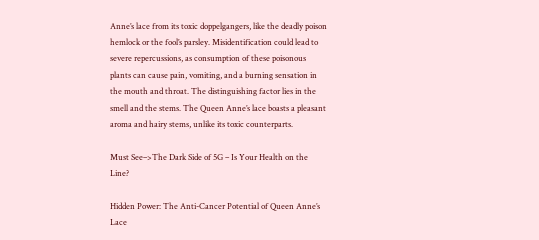Anne’s lace from its toxic doppelgangers, like the deadly poison hemlock or the fool’s parsley. Misidentification could lead to severe repercussions, as consumption of these poisonous plants can cause pain, vomiting, and a burning sensation in the mouth and throat. The distinguishing factor lies in the smell and the stems. The Queen Anne’s lace boasts a pleasant aroma and hairy stems, unlike its toxic counterparts.

Must See–>The Dark Side of 5G – Is Your Health on the Line?

Hidden Power: The Anti-Cancer Potential of Queen Anne’s Lace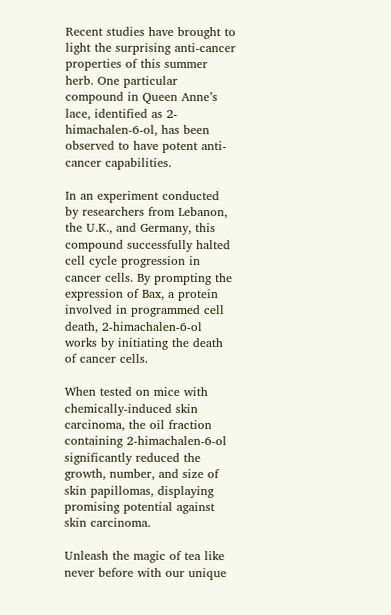Recent studies have brought to light the surprising anti-cancer properties of this summer herb. One particular compound in Queen Anne’s lace, identified as 2-himachalen-6-ol, has been observed to have potent anti-cancer capabilities.

In an experiment conducted by researchers from Lebanon, the U.K., and Germany, this compound successfully halted cell cycle progression in cancer cells. By prompting the expression of Bax, a protein involved in programmed cell death, 2-himachalen-6-ol works by initiating the death of cancer cells.

When tested on mice with chemically-induced skin carcinoma, the oil fraction containing 2-himachalen-6-ol significantly reduced the growth, number, and size of skin papillomas, displaying promising potential against skin carcinoma.

Unleash the magic of tea like never before with our unique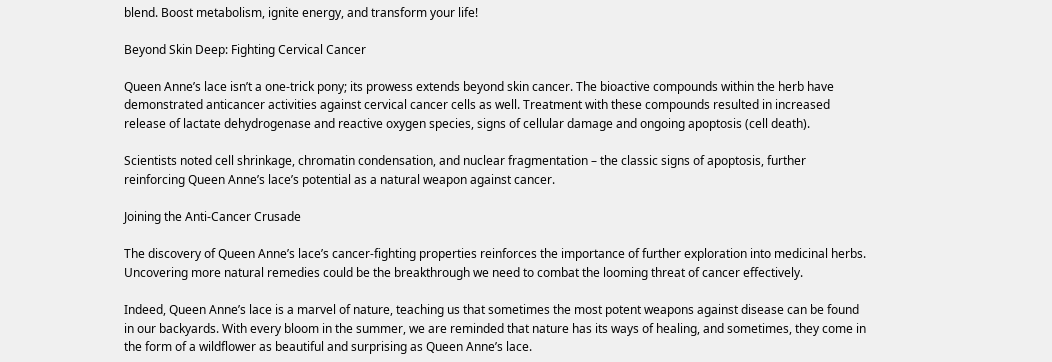blend. Boost metabolism, ignite energy, and transform your life!

Beyond Skin Deep: Fighting Cervical Cancer

Queen Anne’s lace isn’t a one-trick pony; its prowess extends beyond skin cancer. The bioactive compounds within the herb have demonstrated anticancer activities against cervical cancer cells as well. Treatment with these compounds resulted in increased release of lactate dehydrogenase and reactive oxygen species, signs of cellular damage and ongoing apoptosis (cell death).

Scientists noted cell shrinkage, chromatin condensation, and nuclear fragmentation – the classic signs of apoptosis, further reinforcing Queen Anne’s lace’s potential as a natural weapon against cancer.

Joining the Anti-Cancer Crusade

The discovery of Queen Anne’s lace’s cancer-fighting properties reinforces the importance of further exploration into medicinal herbs. Uncovering more natural remedies could be the breakthrough we need to combat the looming threat of cancer effectively.

Indeed, Queen Anne’s lace is a marvel of nature, teaching us that sometimes the most potent weapons against disease can be found in our backyards. With every bloom in the summer, we are reminded that nature has its ways of healing, and sometimes, they come in the form of a wildflower as beautiful and surprising as Queen Anne’s lace.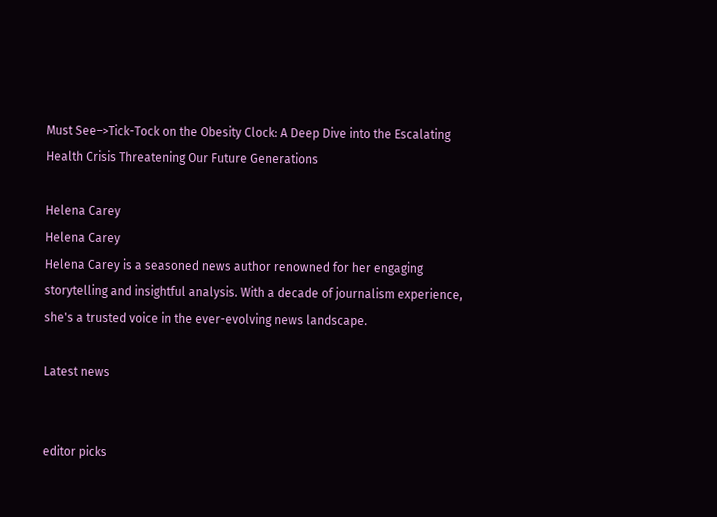Must See–>Tick-Tock on the Obesity Clock: A Deep Dive into the Escalating Health Crisis Threatening Our Future Generations

Helena Carey
Helena Carey
Helena Carey is a seasoned news author renowned for her engaging storytelling and insightful analysis. With a decade of journalism experience, she's a trusted voice in the ever-evolving news landscape.

Latest news


editor picks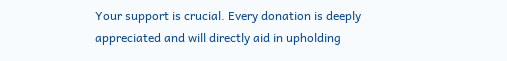Your support is crucial. Every donation is deeply appreciated and will directly aid in upholding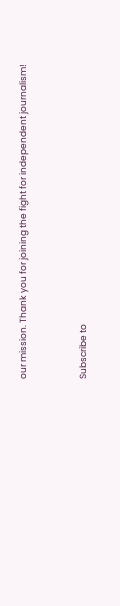our mission. Thank you for joining the fight for independent journalism!


Subscribe to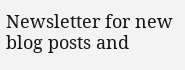Newsletter for new blog posts and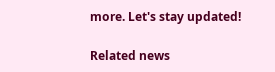more. Let's stay updated!

Related news